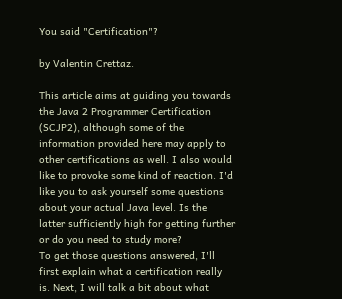You said "Certification"?

by Valentin Crettaz.

This article aims at guiding you towards the Java 2 Programmer Certification (SCJP2), although some of the information provided here may apply to other certifications as well. I also would like to provoke some kind of reaction. I'd like you to ask yourself some questions about your actual Java level. Is the latter sufficiently high for getting further or do you need to study more?
To get those questions answered, I'll first explain what a certification really is. Next, I will talk a bit about what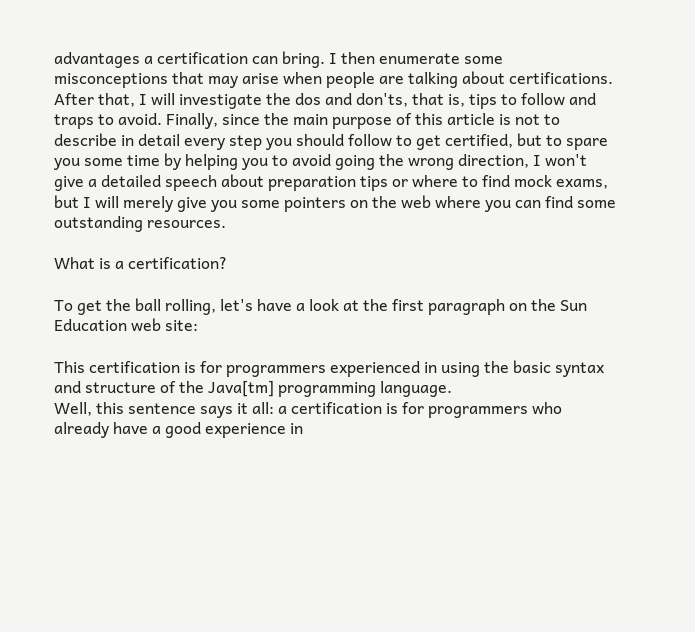advantages a certification can bring. I then enumerate some misconceptions that may arise when people are talking about certifications. After that, I will investigate the dos and don'ts, that is, tips to follow and traps to avoid. Finally, since the main purpose of this article is not to describe in detail every step you should follow to get certified, but to spare you some time by helping you to avoid going the wrong direction, I won't give a detailed speech about preparation tips or where to find mock exams, but I will merely give you some pointers on the web where you can find some outstanding resources.

What is a certification?

To get the ball rolling, let's have a look at the first paragraph on the Sun Education web site:

This certification is for programmers experienced in using the basic syntax and structure of the Java[tm] programming language.
Well, this sentence says it all: a certification is for programmers who already have a good experience in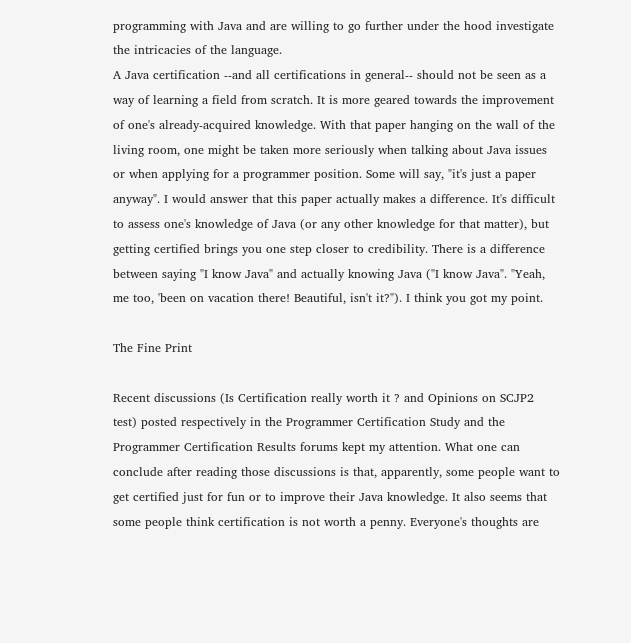programming with Java and are willing to go further under the hood investigate the intricacies of the language.
A Java certification --and all certifications in general-- should not be seen as a way of learning a field from scratch. It is more geared towards the improvement of one's already-acquired knowledge. With that paper hanging on the wall of the living room, one might be taken more seriously when talking about Java issues or when applying for a programmer position. Some will say, "it's just a paper anyway". I would answer that this paper actually makes a difference. It's difficult to assess one's knowledge of Java (or any other knowledge for that matter), but getting certified brings you one step closer to credibility. There is a difference between saying "I know Java" and actually knowing Java ("I know Java". "Yeah, me too, 'been on vacation there! Beautiful, isn't it?"). I think you got my point.

The Fine Print

Recent discussions (Is Certification really worth it ? and Opinions on SCJP2 test) posted respectively in the Programmer Certification Study and the Programmer Certification Results forums kept my attention. What one can conclude after reading those discussions is that, apparently, some people want to get certified just for fun or to improve their Java knowledge. It also seems that some people think certification is not worth a penny. Everyone's thoughts are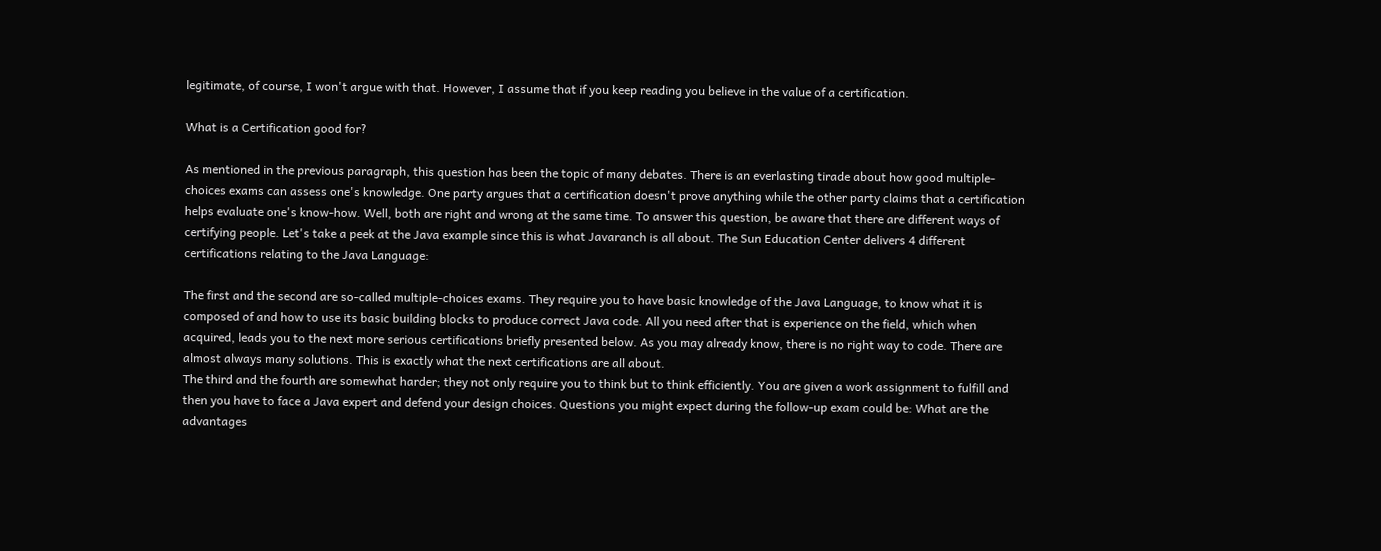legitimate, of course, I won't argue with that. However, I assume that if you keep reading you believe in the value of a certification.

What is a Certification good for?

As mentioned in the previous paragraph, this question has been the topic of many debates. There is an everlasting tirade about how good multiple-choices exams can assess one's knowledge. One party argues that a certification doesn't prove anything while the other party claims that a certification helps evaluate one's know-how. Well, both are right and wrong at the same time. To answer this question, be aware that there are different ways of certifying people. Let's take a peek at the Java example since this is what Javaranch is all about. The Sun Education Center delivers 4 different certifications relating to the Java Language:

The first and the second are so-called multiple-choices exams. They require you to have basic knowledge of the Java Language, to know what it is composed of and how to use its basic building blocks to produce correct Java code. All you need after that is experience on the field, which when acquired, leads you to the next more serious certifications briefly presented below. As you may already know, there is no right way to code. There are almost always many solutions. This is exactly what the next certifications are all about.
The third and the fourth are somewhat harder; they not only require you to think but to think efficiently. You are given a work assignment to fulfill and then you have to face a Java expert and defend your design choices. Questions you might expect during the follow-up exam could be: What are the advantages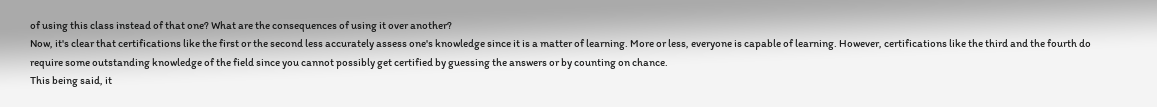of using this class instead of that one? What are the consequences of using it over another?
Now, it's clear that certifications like the first or the second less accurately assess one's knowledge since it is a matter of learning. More or less, everyone is capable of learning. However, certifications like the third and the fourth do require some outstanding knowledge of the field since you cannot possibly get certified by guessing the answers or by counting on chance.
This being said, it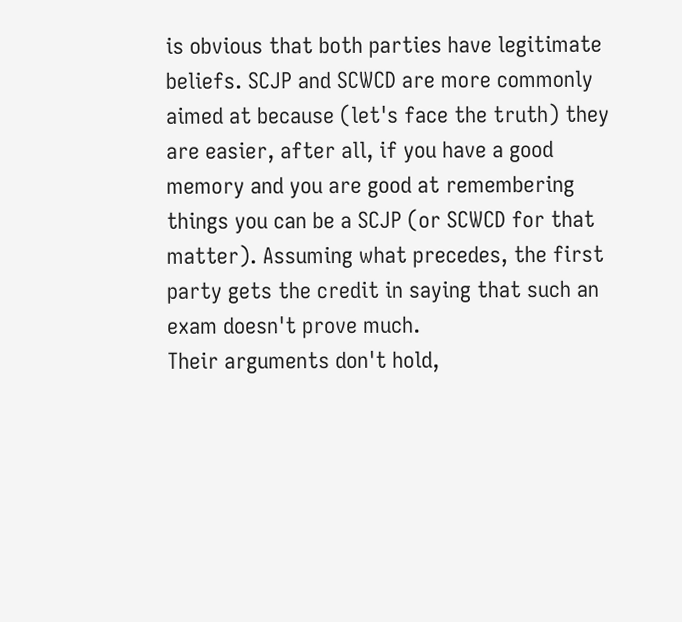is obvious that both parties have legitimate beliefs. SCJP and SCWCD are more commonly aimed at because (let's face the truth) they are easier, after all, if you have a good memory and you are good at remembering things you can be a SCJP (or SCWCD for that matter). Assuming what precedes, the first party gets the credit in saying that such an exam doesn't prove much.
Their arguments don't hold,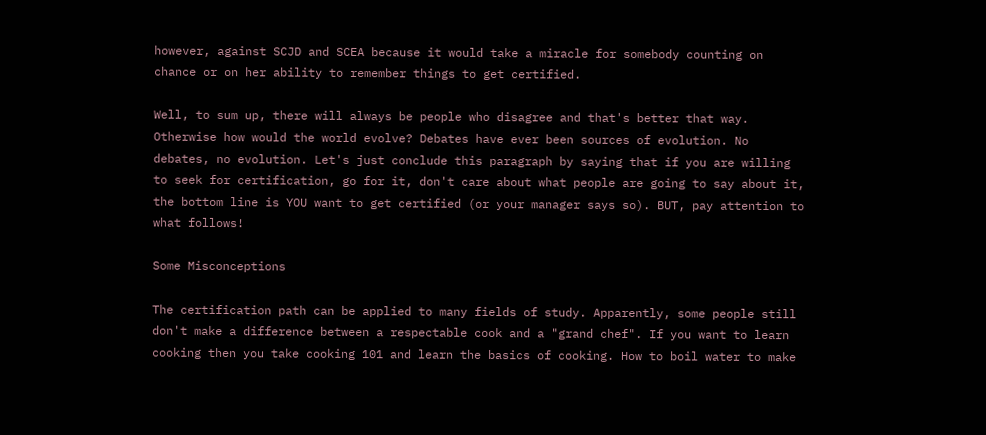however, against SCJD and SCEA because it would take a miracle for somebody counting on chance or on her ability to remember things to get certified.

Well, to sum up, there will always be people who disagree and that's better that way. Otherwise how would the world evolve? Debates have ever been sources of evolution. No debates, no evolution. Let's just conclude this paragraph by saying that if you are willing to seek for certification, go for it, don't care about what people are going to say about it, the bottom line is YOU want to get certified (or your manager says so). BUT, pay attention to what follows!

Some Misconceptions

The certification path can be applied to many fields of study. Apparently, some people still don't make a difference between a respectable cook and a "grand chef". If you want to learn cooking then you take cooking 101 and learn the basics of cooking. How to boil water to make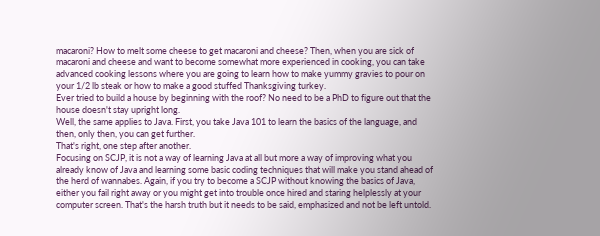macaroni? How to melt some cheese to get macaroni and cheese? Then, when you are sick of macaroni and cheese and want to become somewhat more experienced in cooking, you can take advanced cooking lessons where you are going to learn how to make yummy gravies to pour on your 1/2 lb steak or how to make a good stuffed Thanksgiving turkey.
Ever tried to build a house by beginning with the roof? No need to be a PhD to figure out that the house doesn't stay upright long.
Well, the same applies to Java. First, you take Java 101 to learn the basics of the language, and then, only then, you can get further.
That's right, one step after another.
Focusing on SCJP, it is not a way of learning Java at all but more a way of improving what you already know of Java and learning some basic coding techniques that will make you stand ahead of the herd of wannabes. Again, if you try to become a SCJP without knowing the basics of Java, either you fail right away or you might get into trouble once hired and staring helplessly at your computer screen. That's the harsh truth but it needs to be said, emphasized and not be left untold.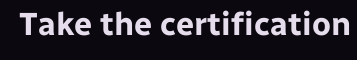Take the certification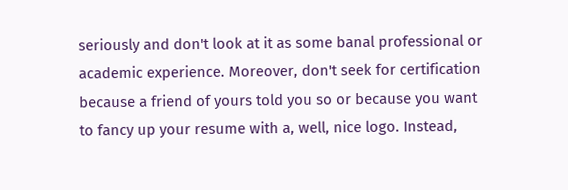seriously and don't look at it as some banal professional or academic experience. Moreover, don't seek for certification because a friend of yours told you so or because you want to fancy up your resume with a, well, nice logo. Instead,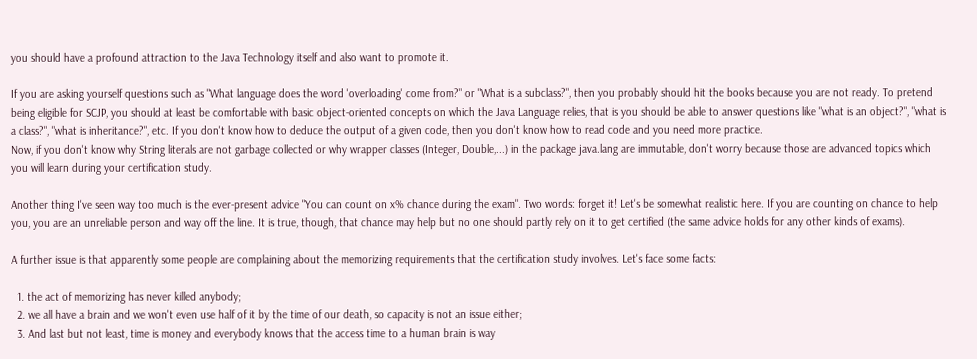you should have a profound attraction to the Java Technology itself and also want to promote it.

If you are asking yourself questions such as "What language does the word 'overloading' come from?" or "What is a subclass?", then you probably should hit the books because you are not ready. To pretend being eligible for SCJP, you should at least be comfortable with basic object-oriented concepts on which the Java Language relies, that is you should be able to answer questions like "what is an object?", "what is a class?", "what is inheritance?", etc. If you don't know how to deduce the output of a given code, then you don't know how to read code and you need more practice.
Now, if you don't know why String literals are not garbage collected or why wrapper classes (Integer, Double,...) in the package java.lang are immutable, don't worry because those are advanced topics which you will learn during your certification study.

Another thing I've seen way too much is the ever-present advice "You can count on x% chance during the exam". Two words: forget it! Let's be somewhat realistic here. If you are counting on chance to help you, you are an unreliable person and way off the line. It is true, though, that chance may help but no one should partly rely on it to get certified (the same advice holds for any other kinds of exams).

A further issue is that apparently some people are complaining about the memorizing requirements that the certification study involves. Let's face some facts:

  1. the act of memorizing has never killed anybody;
  2. we all have a brain and we won't even use half of it by the time of our death, so capacity is not an issue either;
  3. And last but not least, time is money and everybody knows that the access time to a human brain is way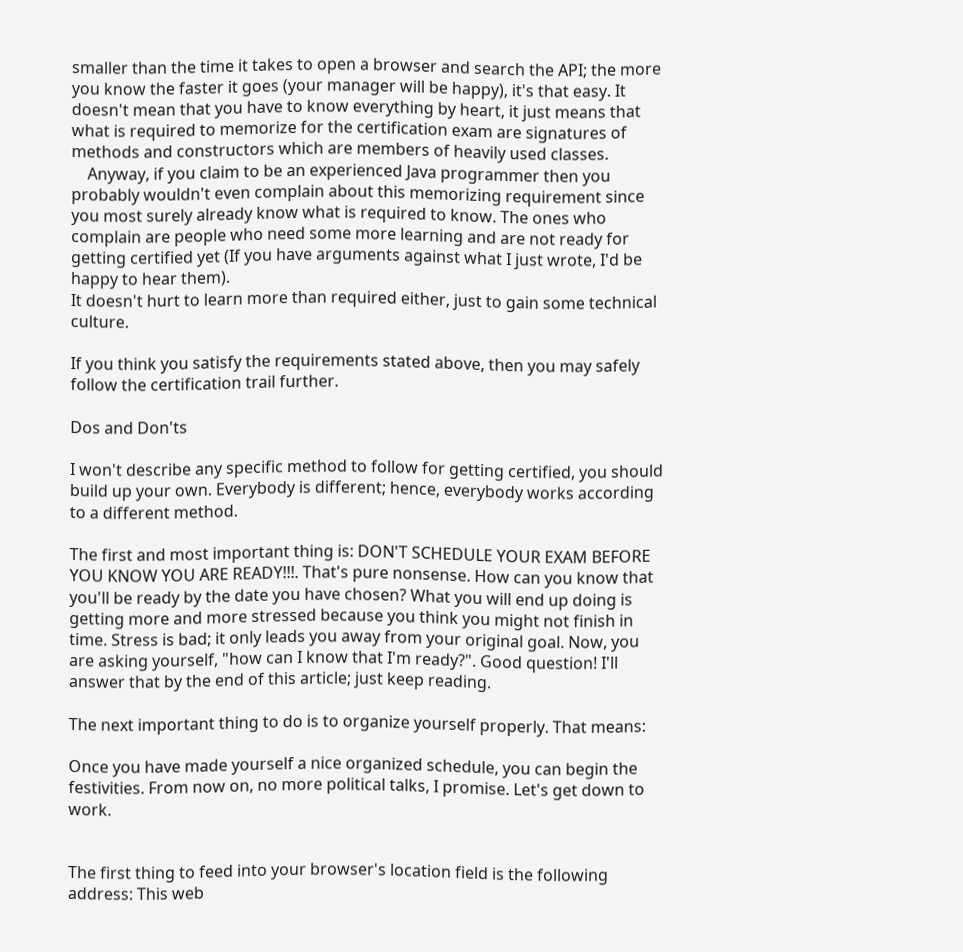smaller than the time it takes to open a browser and search the API; the more you know the faster it goes (your manager will be happy), it's that easy. It doesn't mean that you have to know everything by heart, it just means that what is required to memorize for the certification exam are signatures of methods and constructors which are members of heavily used classes.
    Anyway, if you claim to be an experienced Java programmer then you probably wouldn't even complain about this memorizing requirement since you most surely already know what is required to know. The ones who complain are people who need some more learning and are not ready for getting certified yet (If you have arguments against what I just wrote, I'd be happy to hear them).
It doesn't hurt to learn more than required either, just to gain some technical culture.

If you think you satisfy the requirements stated above, then you may safely follow the certification trail further.

Dos and Don'ts

I won't describe any specific method to follow for getting certified, you should build up your own. Everybody is different; hence, everybody works according to a different method.

The first and most important thing is: DON'T SCHEDULE YOUR EXAM BEFORE YOU KNOW YOU ARE READY!!!. That's pure nonsense. How can you know that you'll be ready by the date you have chosen? What you will end up doing is getting more and more stressed because you think you might not finish in time. Stress is bad; it only leads you away from your original goal. Now, you are asking yourself, "how can I know that I'm ready?". Good question! I'll answer that by the end of this article; just keep reading.

The next important thing to do is to organize yourself properly. That means:

Once you have made yourself a nice organized schedule, you can begin the festivities. From now on, no more political talks, I promise. Let's get down to work.


The first thing to feed into your browser's location field is the following address: This web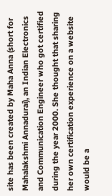site has been created by Maha Anna (short for Mahalakshmi Annadurai), an Indian Electronics and Communication Engineer who got certified during the year 2000. She thought that sharing her own certification experience on a website would be a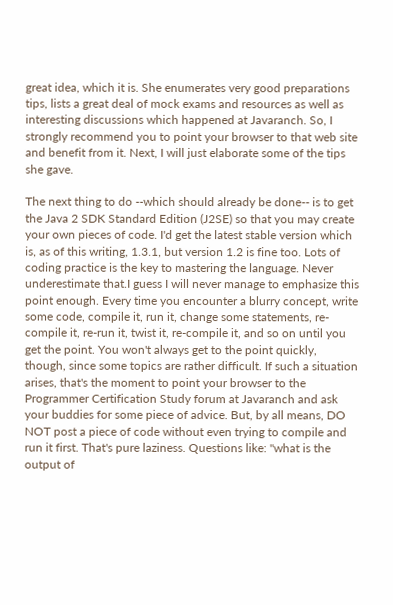great idea, which it is. She enumerates very good preparations tips, lists a great deal of mock exams and resources as well as interesting discussions which happened at Javaranch. So, I strongly recommend you to point your browser to that web site and benefit from it. Next, I will just elaborate some of the tips she gave.

The next thing to do --which should already be done-- is to get the Java 2 SDK Standard Edition (J2SE) so that you may create your own pieces of code. I'd get the latest stable version which is, as of this writing, 1.3.1, but version 1.2 is fine too. Lots of coding practice is the key to mastering the language. Never underestimate that.I guess I will never manage to emphasize this point enough. Every time you encounter a blurry concept, write some code, compile it, run it, change some statements, re-compile it, re-run it, twist it, re-compile it, and so on until you get the point. You won't always get to the point quickly, though, since some topics are rather difficult. If such a situation arises, that's the moment to point your browser to the Programmer Certification Study forum at Javaranch and ask your buddies for some piece of advice. But, by all means, DO NOT post a piece of code without even trying to compile and run it first. That's pure laziness. Questions like: "what is the output of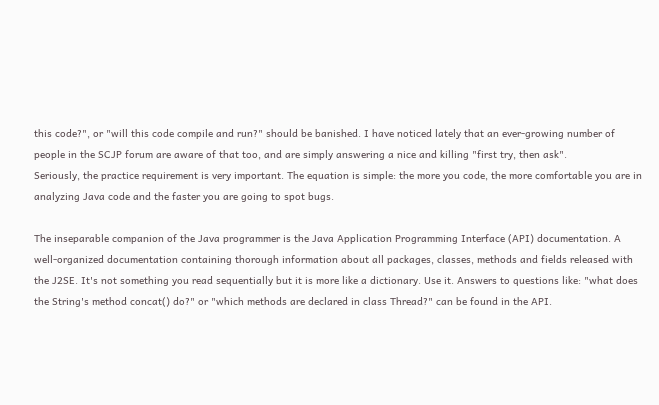this code?", or "will this code compile and run?" should be banished. I have noticed lately that an ever-growing number of people in the SCJP forum are aware of that too, and are simply answering a nice and killing "first try, then ask".
Seriously, the practice requirement is very important. The equation is simple: the more you code, the more comfortable you are in analyzing Java code and the faster you are going to spot bugs.

The inseparable companion of the Java programmer is the Java Application Programming Interface (API) documentation. A well-organized documentation containing thorough information about all packages, classes, methods and fields released with the J2SE. It's not something you read sequentially but it is more like a dictionary. Use it. Answers to questions like: "what does the String's method concat() do?" or "which methods are declared in class Thread?" can be found in the API.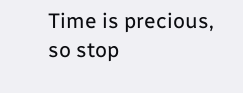Time is precious, so stop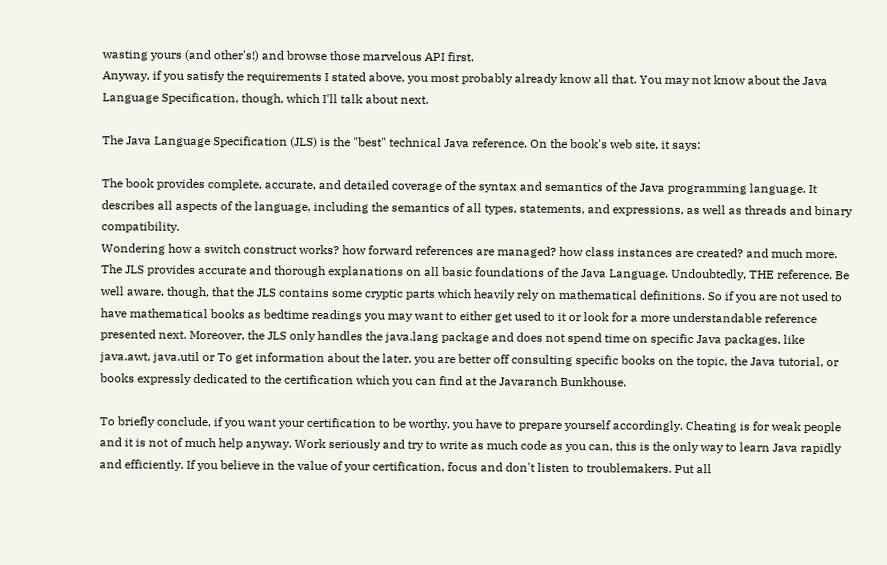wasting yours (and other's!) and browse those marvelous API first.
Anyway, if you satisfy the requirements I stated above, you most probably already know all that. You may not know about the Java Language Specification, though, which I'll talk about next.

The Java Language Specification (JLS) is the "best" technical Java reference. On the book's web site, it says:

The book provides complete, accurate, and detailed coverage of the syntax and semantics of the Java programming language. It describes all aspects of the language, including the semantics of all types, statements, and expressions, as well as threads and binary compatibility.
Wondering how a switch construct works? how forward references are managed? how class instances are created? and much more. The JLS provides accurate and thorough explanations on all basic foundations of the Java Language. Undoubtedly, THE reference. Be well aware, though, that the JLS contains some cryptic parts which heavily rely on mathematical definitions. So if you are not used to have mathematical books as bedtime readings you may want to either get used to it or look for a more understandable reference presented next. Moreover, the JLS only handles the java.lang package and does not spend time on specific Java packages, like java.awt, java.util or To get information about the later, you are better off consulting specific books on the topic, the Java tutorial, or books expressly dedicated to the certification which you can find at the Javaranch Bunkhouse.

To briefly conclude, if you want your certification to be worthy, you have to prepare yourself accordingly. Cheating is for weak people and it is not of much help anyway. Work seriously and try to write as much code as you can, this is the only way to learn Java rapidly and efficiently. If you believe in the value of your certification, focus and don't listen to troublemakers. Put all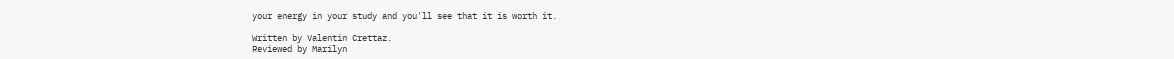your energy in your study and you'll see that it is worth it.

Written by Valentin Crettaz.
Reviewed by Marilyn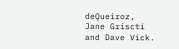deQueiroz, Jane Griscti and Dave Vick.